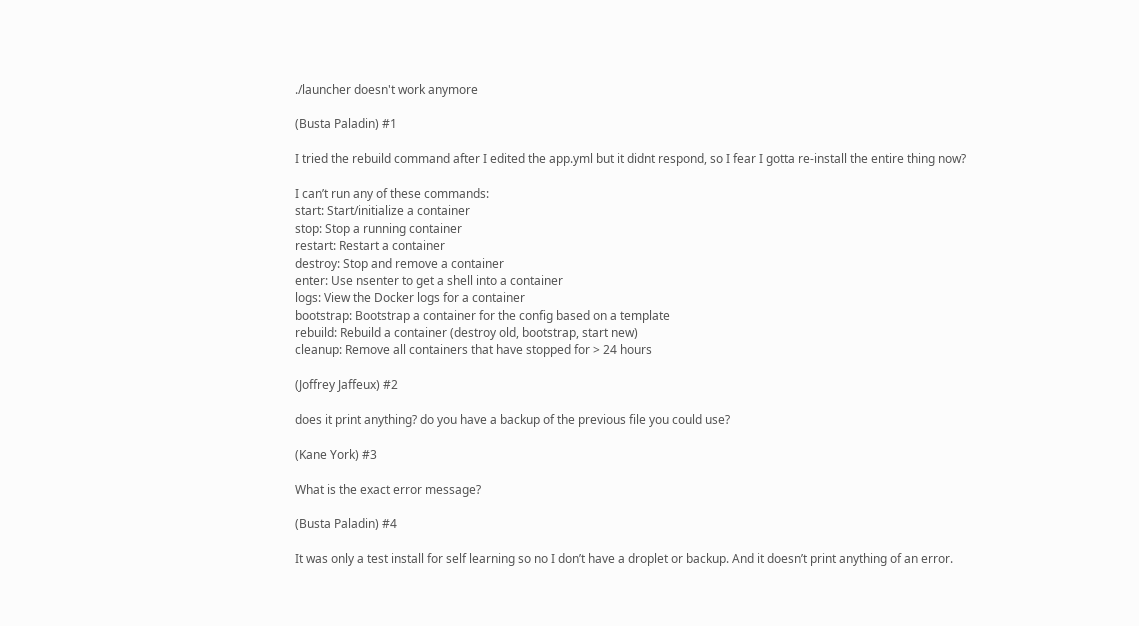./launcher doesn't work anymore

(Busta Paladin) #1

I tried the rebuild command after I edited the app.yml but it didnt respond, so I fear I gotta re-install the entire thing now?

I can’t run any of these commands:
start: Start/initialize a container
stop: Stop a running container
restart: Restart a container
destroy: Stop and remove a container
enter: Use nsenter to get a shell into a container
logs: View the Docker logs for a container
bootstrap: Bootstrap a container for the config based on a template
rebuild: Rebuild a container (destroy old, bootstrap, start new)
cleanup: Remove all containers that have stopped for > 24 hours

(Joffrey Jaffeux) #2

does it print anything? do you have a backup of the previous file you could use?

(Kane York) #3

What is the exact error message?

(Busta Paladin) #4

It was only a test install for self learning so no I don’t have a droplet or backup. And it doesn’t print anything of an error.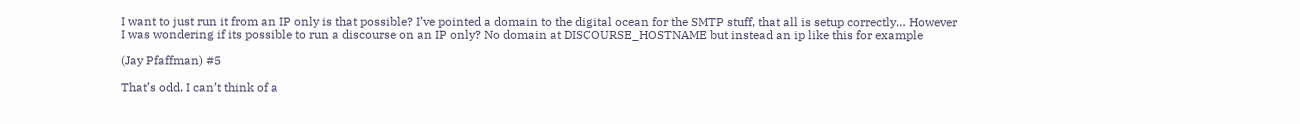I want to just run it from an IP only is that possible? I’ve pointed a domain to the digital ocean for the SMTP stuff, that all is setup correctly… However I was wondering if its possible to run a discourse on an IP only? No domain at DISCOURSE_HOSTNAME but instead an ip like this for example

(Jay Pfaffman) #5

That’s odd. I can’t think of a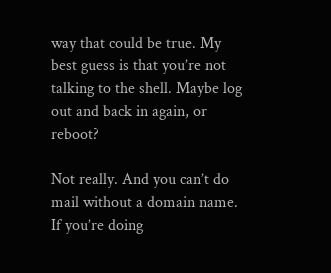way that could be true. My best guess is that you’re not talking to the shell. Maybe log out and back in again, or reboot?

Not really. And you can’t do mail without a domain name. If you’re doing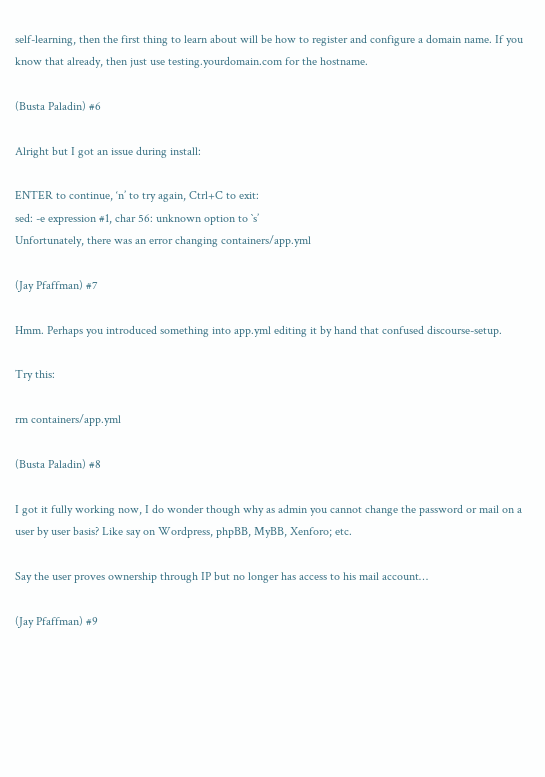self-learning, then the first thing to learn about will be how to register and configure a domain name. If you know that already, then just use testing.yourdomain.com for the hostname.

(Busta Paladin) #6

Alright but I got an issue during install:

ENTER to continue, ‘n’ to try again, Ctrl+C to exit:
sed: -e expression #1, char 56: unknown option to `s’
Unfortunately, there was an error changing containers/app.yml

(Jay Pfaffman) #7

Hmm. Perhaps you introduced something into app.yml editing it by hand that confused discourse-setup.

Try this:

rm containers/app.yml

(Busta Paladin) #8

I got it fully working now, I do wonder though why as admin you cannot change the password or mail on a user by user basis? Like say on Wordpress, phpBB, MyBB, Xenforo; etc.

Say the user proves ownership through IP but no longer has access to his mail account…

(Jay Pfaffman) #9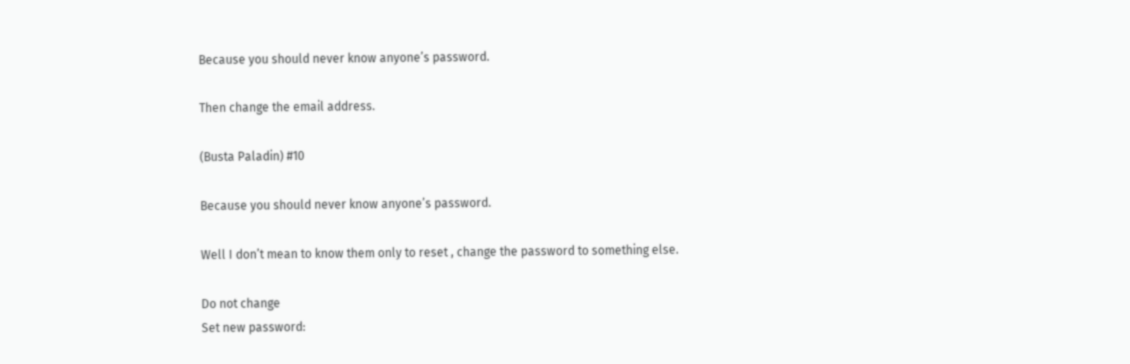Because you should never know anyone’s password.

Then change the email address.

(Busta Paladin) #10

Because you should never know anyone’s password.

Well I don’t mean to know them only to reset , change the password to something else.

Do not change
Set new password: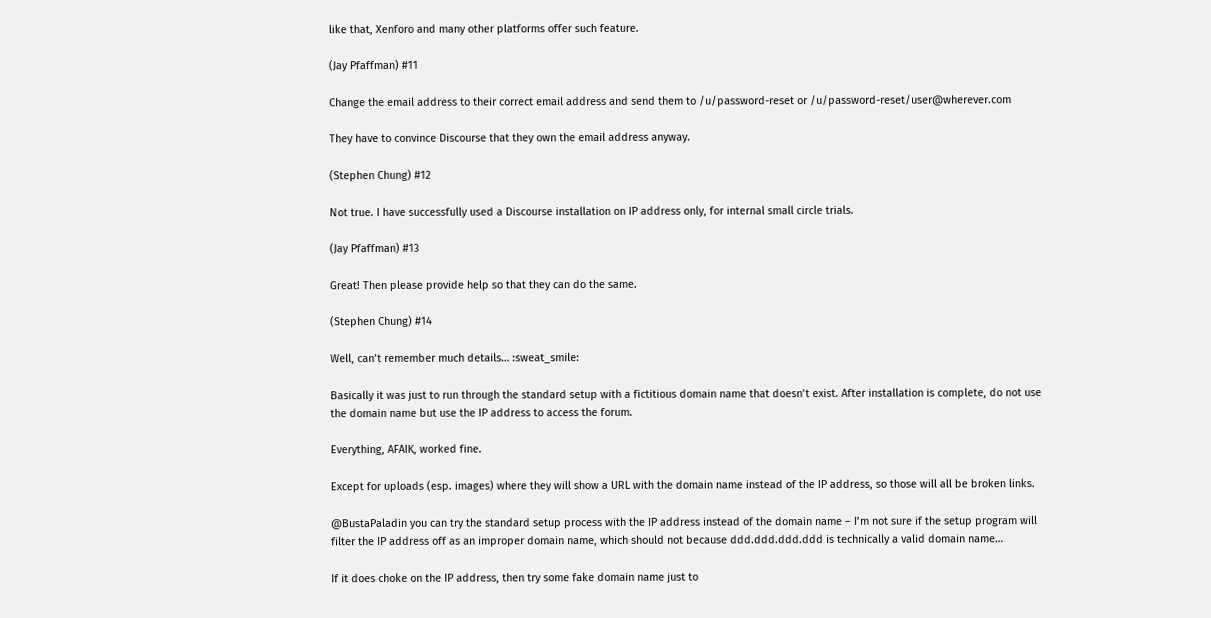like that, Xenforo and many other platforms offer such feature.

(Jay Pfaffman) #11

Change the email address to their correct email address and send them to /u/password-reset or /u/password-reset/user@wherever.com

They have to convince Discourse that they own the email address anyway.

(Stephen Chung) #12

Not true. I have successfully used a Discourse installation on IP address only, for internal small circle trials.

(Jay Pfaffman) #13

Great! Then please provide help so that they can do the same.

(Stephen Chung) #14

Well, can’t remember much details… :sweat_smile:

Basically it was just to run through the standard setup with a fictitious domain name that doesn’t exist. After installation is complete, do not use the domain name but use the IP address to access the forum.

Everything, AFAIK, worked fine.

Except for uploads (esp. images) where they will show a URL with the domain name instead of the IP address, so those will all be broken links.

@BustaPaladin you can try the standard setup process with the IP address instead of the domain name – I’m not sure if the setup program will filter the IP address off as an improper domain name, which should not because ddd.ddd.ddd.ddd is technically a valid domain name…

If it does choke on the IP address, then try some fake domain name just to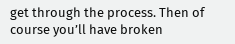get through the process. Then of course you’ll have broken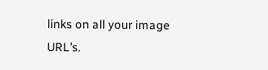links on all your image URL’s.